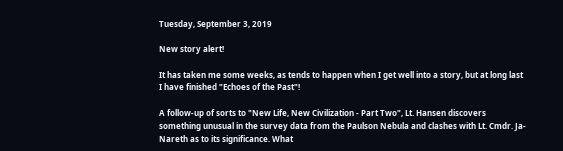Tuesday, September 3, 2019

New story alert!

It has taken me some weeks, as tends to happen when I get well into a story, but at long last I have finished "Echoes of the Past"!

A follow-up of sorts to "New Life, New Civilization - Part Two", Lt. Hansen discovers something unusual in the survey data from the Paulson Nebula and clashes with Lt. Cmdr. Ja-Nareth as to its significance. What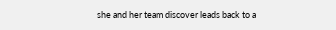she and her team discover leads back to a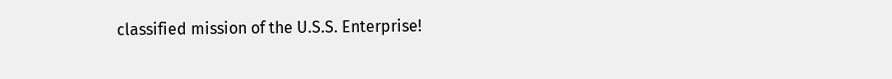classified mission of the U.S.S. Enterprise!